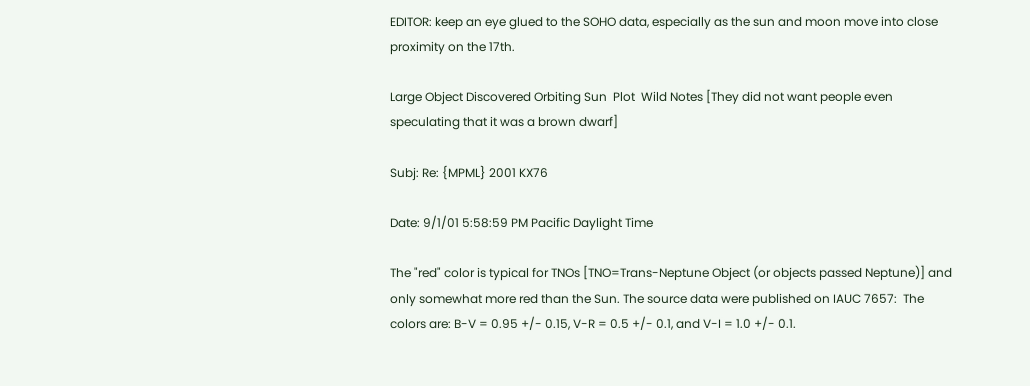EDITOR: keep an eye glued to the SOHO data, especially as the sun and moon move into close proximity on the 17th.

Large Object Discovered Orbiting Sun  Plot  Wild Notes [They did not want people even speculating that it was a brown dwarf]

Subj: Re: {MPML} 2001 KX76

Date: 9/1/01 5:58:59 PM Pacific Daylight Time

The "red" color is typical for TNOs [TNO=Trans-Neptune Object (or objects passed Neptune)] and only somewhat more red than the Sun. The source data were published on IAUC 7657:  The colors are: B-V = 0.95 +/- 0.15, V-R = 0.5 +/- 0.1, and V-I = 1.0 +/- 0.1.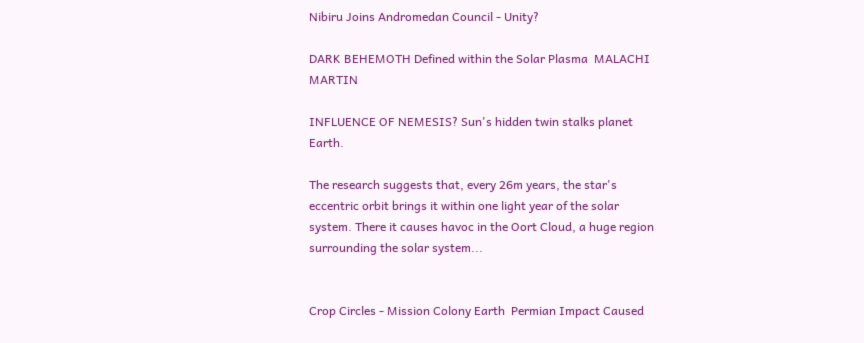Nibiru Joins Andromedan Council - Unity?

DARK BEHEMOTH Defined within the Solar Plasma  MALACHI MARTIN

INFLUENCE OF NEMESIS? Sun's hidden twin stalks planet Earth.

The research suggests that, every 26m years, the star's eccentric orbit brings it within one light year of the solar system. There it causes havoc in the Oort Cloud, a huge region surrounding the solar system...


Crop Circles - Mission Colony Earth  Permian Impact Caused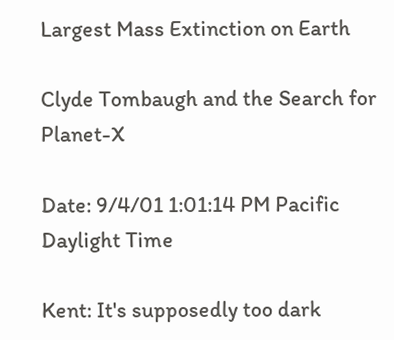Largest Mass Extinction on Earth

Clyde Tombaugh and the Search for Planet-X

Date: 9/4/01 1:01:14 PM Pacific Daylight Time

Kent: It's supposedly too dark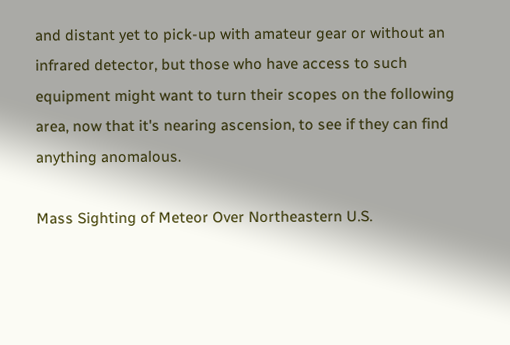and distant yet to pick-up with amateur gear or without an infrared detector, but those who have access to such equipment might want to turn their scopes on the following area, now that it's nearing ascension, to see if they can find anything anomalous.

Mass Sighting of Meteor Over Northeastern U.S.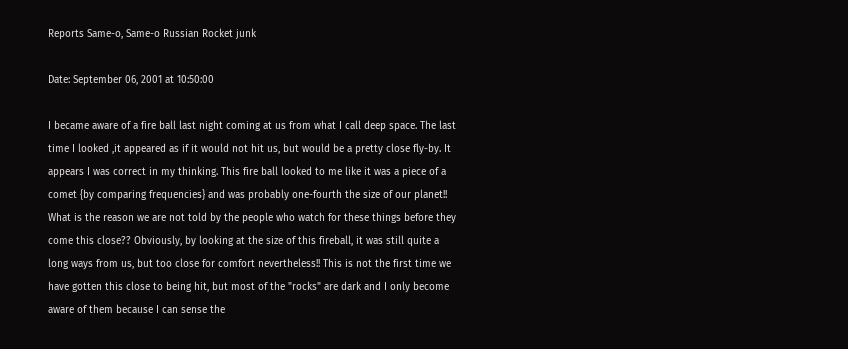Reports Same-o, Same-o Russian Rocket junk

Date: September 06, 2001 at 10:50:00

I became aware of a fire ball last night coming at us from what I call deep space. The last time I looked ,it appeared as if it would not hit us, but would be a pretty close fly-by. It appears I was correct in my thinking. This fire ball looked to me like it was a piece of a comet {by comparing frequencies} and was probably one-fourth the size of our planet!! What is the reason we are not told by the people who watch for these things before they come this close?? Obviously, by looking at the size of this fireball, it was still quite a long ways from us, but too close for comfort nevertheless!! This is not the first time we have gotten this close to being hit, but most of the "rocks" are dark and I only become aware of them because I can sense the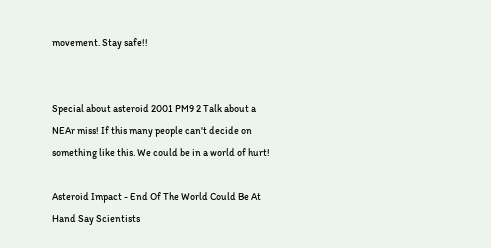movement. Stay safe!!


Special about asteroid 2001 PM9 2 Talk about a NEAr miss! If this many people can't decide on something like this. We could be in a world of hurt!

Asteroid Impact - End Of The World Could Be At Hand Say Scientists